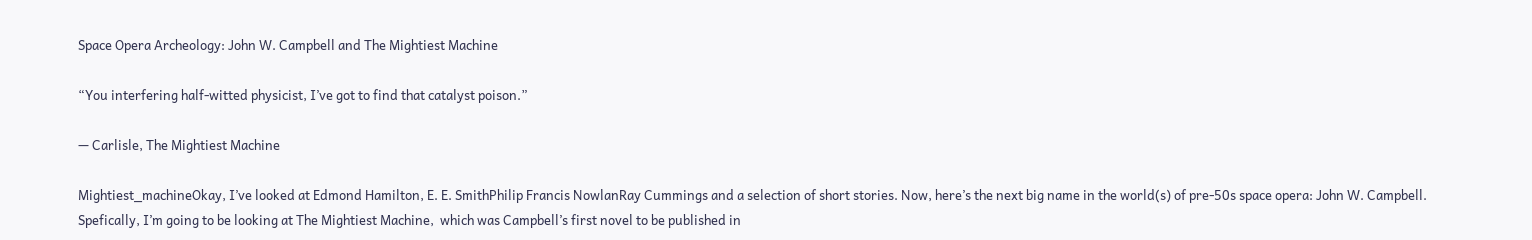Space Opera Archeology: John W. Campbell and The Mightiest Machine

“You interfering half-witted physicist, I’ve got to find that catalyst poison.”

— Carlisle, The Mightiest Machine

Mightiest_machineOkay, I’ve looked at Edmond Hamilton, E. E. SmithPhilip Francis NowlanRay Cummings and a selection of short stories. Now, here’s the next big name in the world(s) of pre-50s space opera: John W. Campbell. Spefically, I’m going to be looking at The Mightiest Machine,  which was Campbell’s first novel to be published in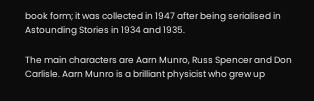book form; it was collected in 1947 after being serialised in Astounding Stories in 1934 and 1935.

The main characters are Aarn Munro, Russ Spencer and Don Carlisle. Aarn Munro is a brilliant physicist who grew up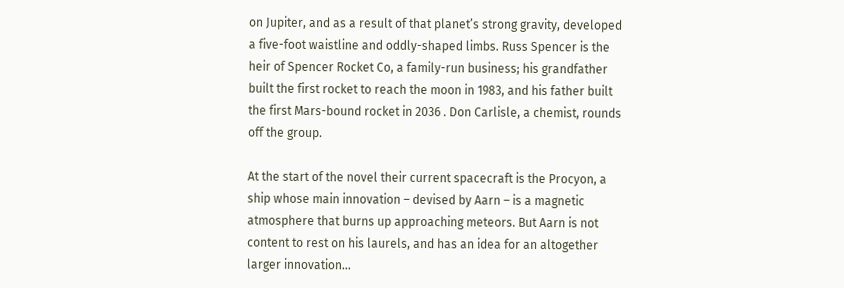on Jupiter, and as a result of that planet’s strong gravity, developed a five-foot waistline and oddly-shaped limbs. Russ Spencer is the heir of Spencer Rocket Co, a family-run business; his grandfather built the first rocket to reach the moon in 1983, and his father built the first Mars-bound rocket in 2036 . Don Carlisle, a chemist, rounds off the group.

At the start of the novel their current spacecraft is the Procyon, a ship whose main innovation – devised by Aarn – is a magnetic atmosphere that burns up approaching meteors. But Aarn is not content to rest on his laurels, and has an idea for an altogether larger innovation…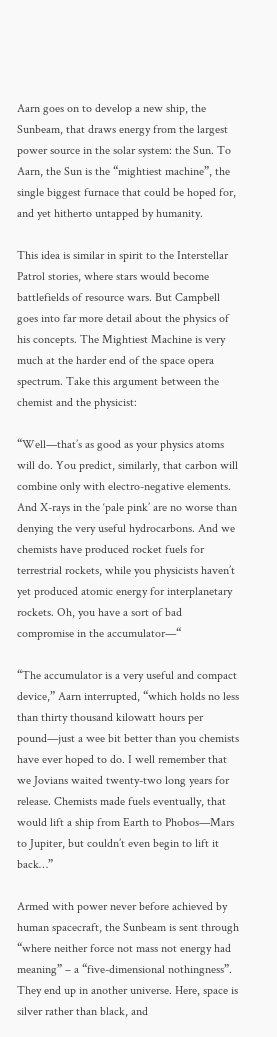Aarn goes on to develop a new ship, the Sunbeam, that draws energy from the largest power source in the solar system: the Sun. To Aarn, the Sun is the “mightiest machine”, the single biggest furnace that could be hoped for, and yet hitherto untapped by humanity.

This idea is similar in spirit to the Interstellar Patrol stories, where stars would become battlefields of resource wars. But Campbell goes into far more detail about the physics of his concepts. The Mightiest Machine is very much at the harder end of the space opera spectrum. Take this argument between the chemist and the physicist:

“Well—that’s as good as your physics atoms will do. You predict, similarly, that carbon will combine only with electro-negative elements. And X-rays in the ‘pale pink’ are no worse than denying the very useful hydrocarbons. And we chemists have produced rocket fuels for terrestrial rockets, while you physicists haven’t yet produced atomic energy for interplanetary rockets. Oh, you have a sort of bad compromise in the accumulator—“

“The accumulator is a very useful and compact device,” Aarn interrupted, “which holds no less than thirty thousand kilowatt hours per pound—just a wee bit better than you chemists have ever hoped to do. I well remember that we Jovians waited twenty-two long years for release. Chemists made fuels eventually, that would lift a ship from Earth to Phobos—Mars to Jupiter, but couldn’t even begin to lift it back…”

Armed with power never before achieved by human spacecraft, the Sunbeam is sent through “where neither force not mass not energy had meaning” – a “five-dimensional nothingness”. They end up in another universe. Here, space is silver rather than black, and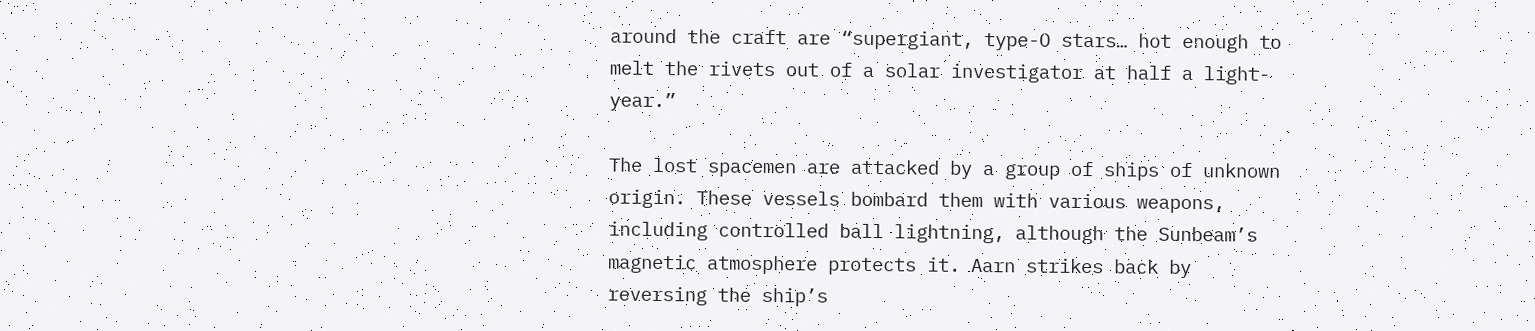around the craft are “supergiant, type-O stars… hot enough to melt the rivets out of a solar investigator at half a light-year.”

The lost spacemen are attacked by a group of ships of unknown origin. These vessels bombard them with various weapons, including controlled ball lightning, although the Sunbeam’s magnetic atmosphere protects it. Aarn strikes back by reversing the ship’s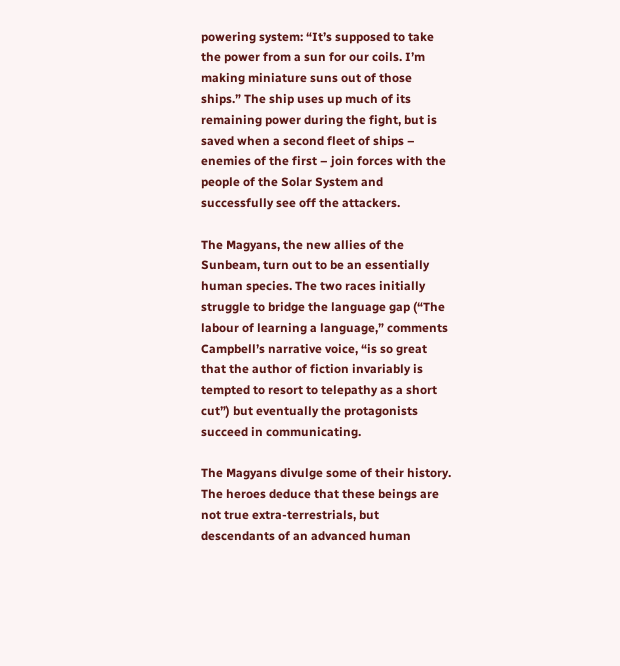powering system: “It’s supposed to take the power from a sun for our coils. I’m making miniature suns out of those ships.” The ship uses up much of its remaining power during the fight, but is saved when a second fleet of ships – enemies of the first – join forces with the people of the Solar System and successfully see off the attackers.

The Magyans, the new allies of the Sunbeam, turn out to be an essentially human species. The two races initially struggle to bridge the language gap (“The labour of learning a language,” comments Campbell’s narrative voice, “is so great that the author of fiction invariably is tempted to resort to telepathy as a short cut”) but eventually the protagonists succeed in communicating.

The Magyans divulge some of their history. The heroes deduce that these beings are not true extra-terrestrials, but descendants of an advanced human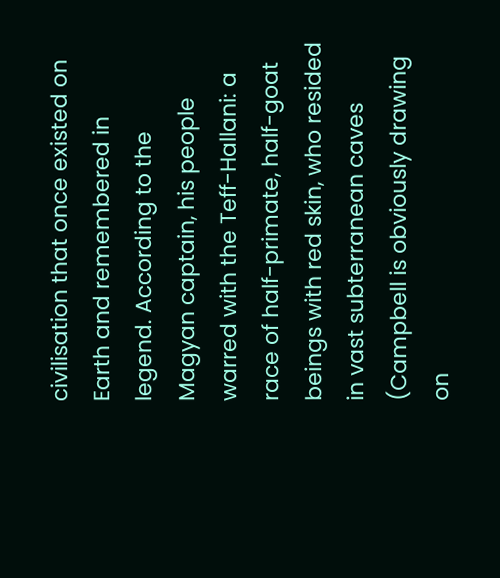civilisation that once existed on Earth and remembered in legend. According to the Magyan captain, his people warred with the Teff-Hallani: a race of half-primate, half-goat beings with red skin, who resided in vast subterranean caves (Campbell is obviously drawing on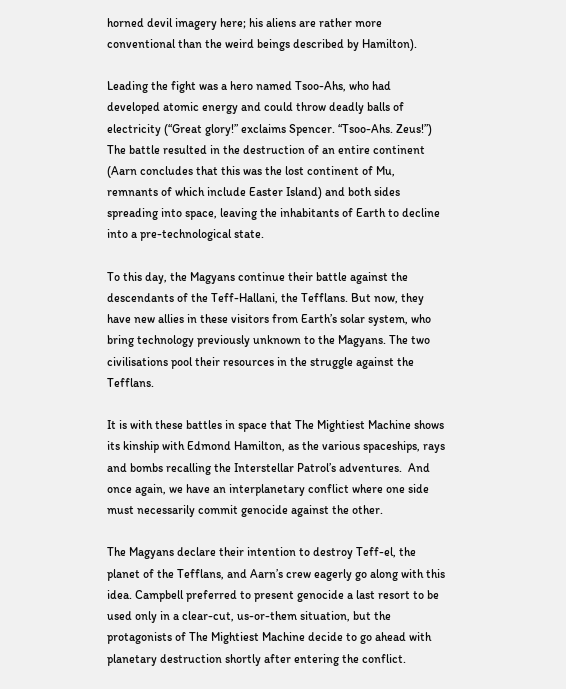horned devil imagery here; his aliens are rather more conventional than the weird beings described by Hamilton).

Leading the fight was a hero named Tsoo-Ahs, who had developed atomic energy and could throw deadly balls of electricity (“Great glory!” exclaims Spencer. “Tsoo-Ahs. Zeus!”) The battle resulted in the destruction of an entire continent (Aarn concludes that this was the lost continent of Mu, remnants of which include Easter Island) and both sides spreading into space, leaving the inhabitants of Earth to decline into a pre-technological state.

To this day, the Magyans continue their battle against the descendants of the Teff-Hallani, the Tefflans. But now, they have new allies in these visitors from Earth’s solar system, who bring technology previously unknown to the Magyans. The two civilisations pool their resources in the struggle against the Tefflans.

It is with these battles in space that The Mightiest Machine shows its kinship with Edmond Hamilton, as the various spaceships, rays and bombs recalling the Interstellar Patrol’s adventures.  And once again, we have an interplanetary conflict where one side must necessarily commit genocide against the other.

The Magyans declare their intention to destroy Teff-el, the planet of the Tefflans, and Aarn’s crew eagerly go along with this idea. Campbell preferred to present genocide a last resort to be used only in a clear-cut, us-or-them situation, but the protagonists of The Mightiest Machine decide to go ahead with planetary destruction shortly after entering the conflict.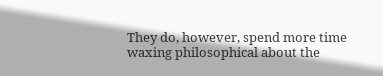They do, however, spend more time waxing philosophical about the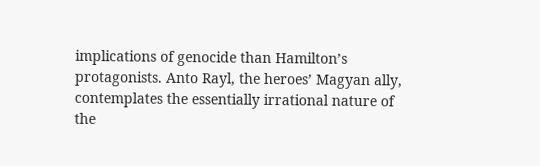implications of genocide than Hamilton’s protagonists. Anto Rayl, the heroes’ Magyan ally, contemplates the essentially irrational nature of the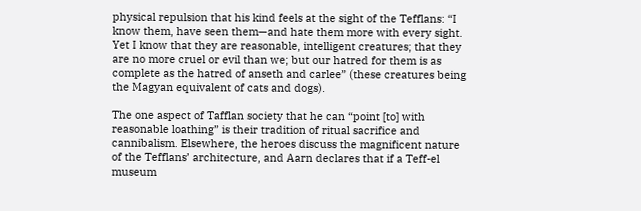physical repulsion that his kind feels at the sight of the Tefflans: “I know them, have seen them—and hate them more with every sight. Yet I know that they are reasonable, intelligent creatures; that they are no more cruel or evil than we; but our hatred for them is as complete as the hatred of anseth and carlee” (these creatures being the Magyan equivalent of cats and dogs).

The one aspect of Tafflan society that he can “point [to] with reasonable loathing” is their tradition of ritual sacrifice and cannibalism. Elsewhere, the heroes discuss the magnificent nature of the Tefflans’ architecture, and Aarn declares that if a Teff-el museum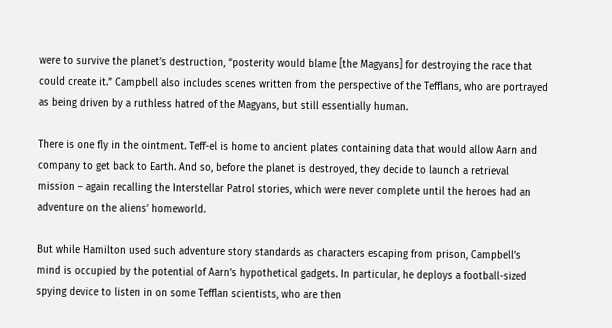were to survive the planet’s destruction, “posterity would blame [the Magyans] for destroying the race that could create it.” Campbell also includes scenes written from the perspective of the Tefflans, who are portrayed as being driven by a ruthless hatred of the Magyans, but still essentially human.

There is one fly in the ointment. Teff-el is home to ancient plates containing data that would allow Aarn and company to get back to Earth. And so, before the planet is destroyed, they decide to launch a retrieval mission – again recalling the Interstellar Patrol stories, which were never complete until the heroes had an adventure on the aliens’ homeworld.

But while Hamilton used such adventure story standards as characters escaping from prison, Campbell’s mind is occupied by the potential of Aarn’s hypothetical gadgets. In particular, he deploys a football-sized spying device to listen in on some Tefflan scientists, who are then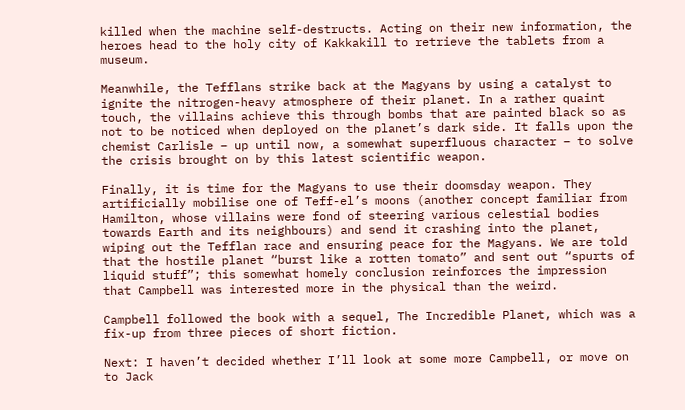killed when the machine self-destructs. Acting on their new information, the heroes head to the holy city of Kakkakill to retrieve the tablets from a museum.

Meanwhile, the Tefflans strike back at the Magyans by using a catalyst to ignite the nitrogen-heavy atmosphere of their planet. In a rather quaint touch, the villains achieve this through bombs that are painted black so as not to be noticed when deployed on the planet’s dark side. It falls upon the chemist Carlisle – up until now, a somewhat superfluous character – to solve the crisis brought on by this latest scientific weapon.

Finally, it is time for the Magyans to use their doomsday weapon. They artificially mobilise one of Teff-el’s moons (another concept familiar from Hamilton, whose villains were fond of steering various celestial bodies towards Earth and its neighbours) and send it crashing into the planet, wiping out the Tefflan race and ensuring peace for the Magyans. We are told that the hostile planet “burst like a rotten tomato” and sent out “spurts of liquid stuff”; this somewhat homely conclusion reinforces the impression that Campbell was interested more in the physical than the weird.

Campbell followed the book with a sequel, The Incredible Planet, which was a fix-up from three pieces of short fiction.

Next: I haven’t decided whether I’ll look at some more Campbell, or move on to Jack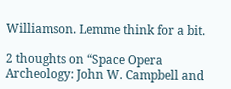Williamson. Lemme think for a bit.

2 thoughts on “Space Opera Archeology: John W. Campbell and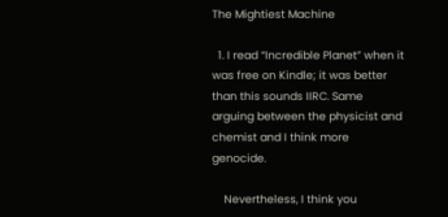The Mightiest Machine

  1. I read “Incredible Planet” when it was free on Kindle; it was better than this sounds IIRC. Same arguing between the physicist and chemist and I think more genocide.

    Nevertheless, I think you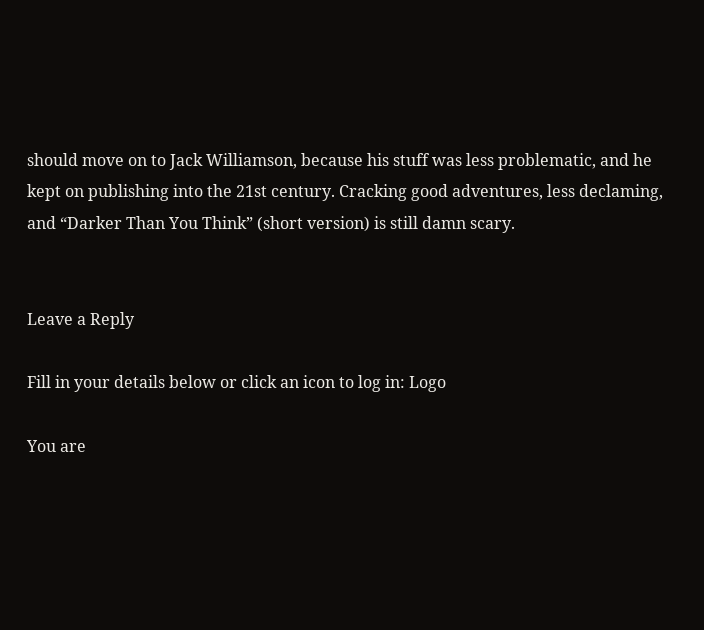should move on to Jack Williamson, because his stuff was less problematic, and he kept on publishing into the 21st century. Cracking good adventures, less declaming, and “Darker Than You Think” (short version) is still damn scary.


Leave a Reply

Fill in your details below or click an icon to log in: Logo

You are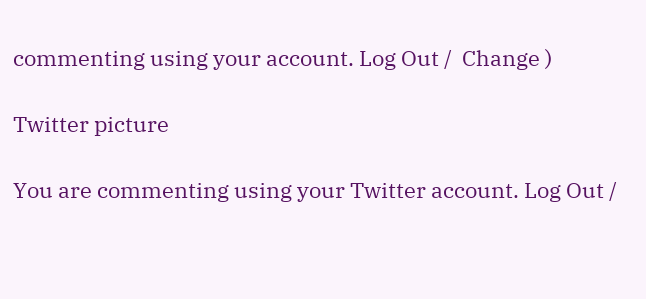commenting using your account. Log Out /  Change )

Twitter picture

You are commenting using your Twitter account. Log Out /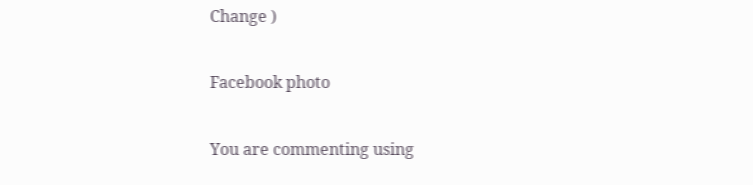Change )

Facebook photo

You are commenting using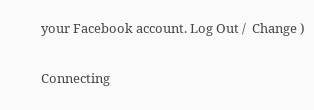your Facebook account. Log Out /  Change )

Connecting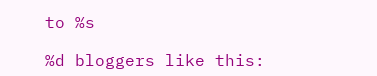to %s

%d bloggers like this: